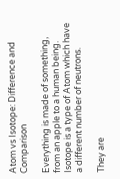Atom vs Isotope: Difference and Comparison

Everything is made of something, from an apple to a human being. Isotope is a type of Atom which have a different number of neutrons.

They are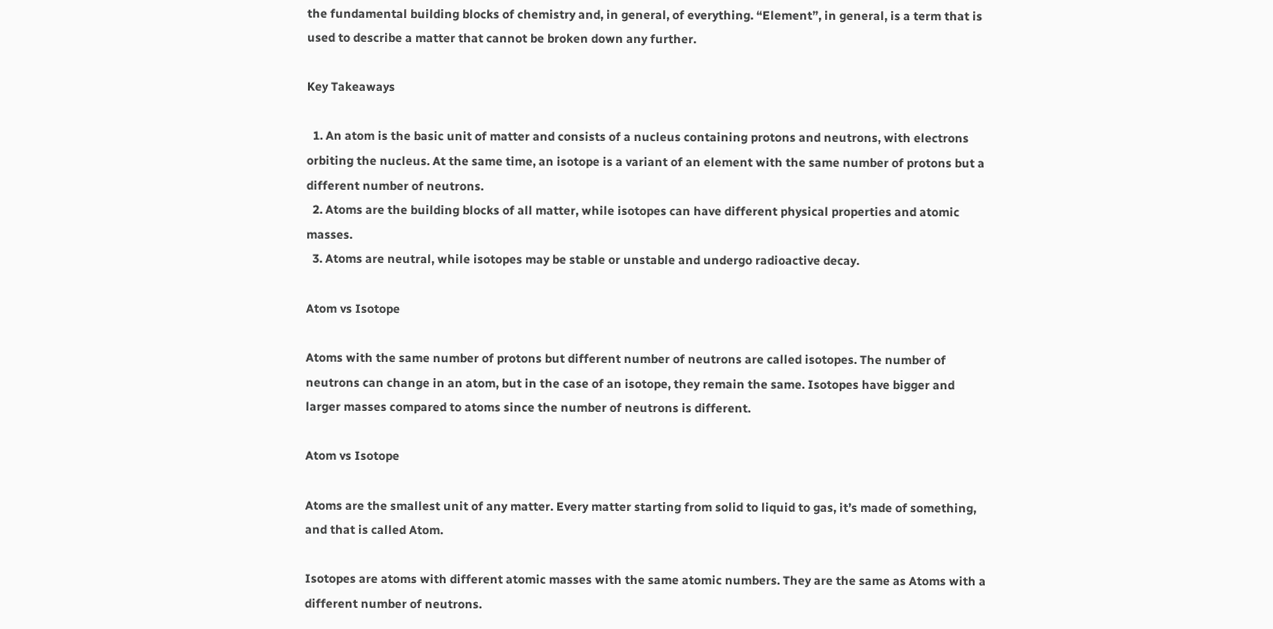the fundamental building blocks of chemistry and, in general, of everything. “Element”, in general, is a term that is used to describe a matter that cannot be broken down any further.

Key Takeaways

  1. An atom is the basic unit of matter and consists of a nucleus containing protons and neutrons, with electrons orbiting the nucleus. At the same time, an isotope is a variant of an element with the same number of protons but a different number of neutrons.
  2. Atoms are the building blocks of all matter, while isotopes can have different physical properties and atomic masses.
  3. Atoms are neutral, while isotopes may be stable or unstable and undergo radioactive decay.

Atom vs Isotope

Atoms with the same number of protons but different number of neutrons are called isotopes. The number of neutrons can change in an atom, but in the case of an isotope, they remain the same. Isotopes have bigger and larger masses compared to atoms since the number of neutrons is different.

Atom vs Isotope

Atoms are the smallest unit of any matter. Every matter starting from solid to liquid to gas, it’s made of something, and that is called Atom.

Isotopes are atoms with different atomic masses with the same atomic numbers. They are the same as Atoms with a different number of neutrons.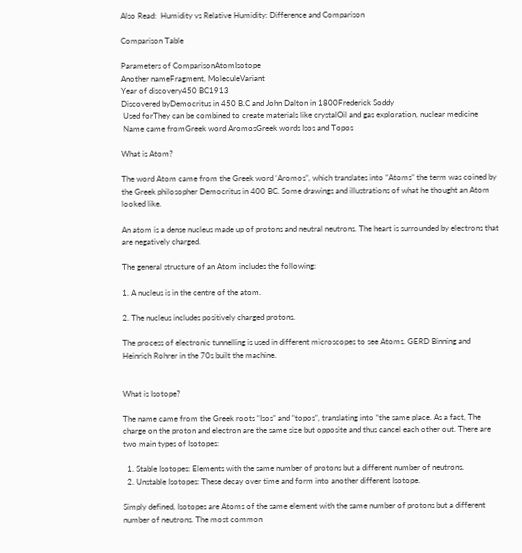Also Read:  Humidity vs Relative Humidity: Difference and Comparison

Comparison Table

Parameters of ComparisonAtomIsotope
Another nameFragment, MoleculeVariant
Year of discovery450 BC1913
Discovered byDemocritus in 450 B.C and John Dalton in 1800Frederick Soddy
 Used forThey can be combined to create materials like crystalOil and gas exploration, nuclear medicine
 Name came fromGreek word AromosGreek words Isos and Topos

What is Atom?

The word Atom came from the Greek word ‘Aromos”, which translates into “Atoms” the term was coined by the Greek philosopher Democritus in 400 BC. Some drawings and illustrations of what he thought an Atom looked like.

An atom is a dense nucleus made up of protons and neutral neutrons. The heart is surrounded by electrons that are negatively charged.

The general structure of an Atom includes the following:

1. A nucleus is in the centre of the atom.

2. The nucleus includes positively charged protons.

The process of electronic tunnelling is used in different microscopes to see Atoms. GERD Binning and Heinrich Rohrer in the 70s built the machine.


What is Isotope?

The name came from the Greek roots “Isos” and “topos”, translating into “the same place. As a fact, The charge on the proton and electron are the same size but opposite and thus cancel each other out. There are two main types of Isotopes:

  1. Stable Isotopes: Elements with the same number of protons but a different number of neutrons.
  2. Unstable Isotopes: These decay over time and form into another different Isotope.

Simply defined, Isotopes are Atoms of the same element with the same number of protons but a different number of neutrons. The most common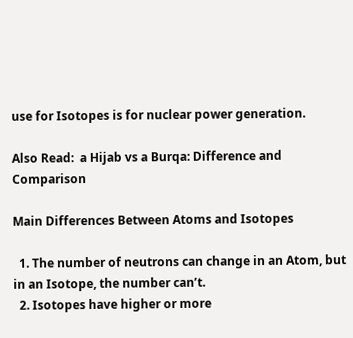use for Isotopes is for nuclear power generation.

Also Read:  a Hijab vs a Burqa: Difference and Comparison

Main Differences Between Atoms and Isotopes

  1. The number of neutrons can change in an Atom, but in an Isotope, the number can’t.
  2. Isotopes have higher or more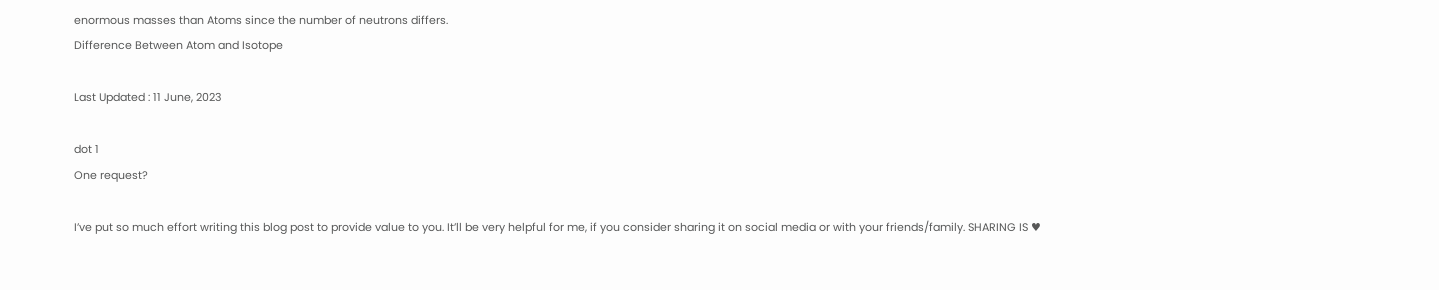enormous masses than Atoms since the number of neutrons differs.
Difference Between Atom and Isotope

Last Updated : 11 June, 2023

dot 1
One request?

I’ve put so much effort writing this blog post to provide value to you. It’ll be very helpful for me, if you consider sharing it on social media or with your friends/family. SHARING IS ♥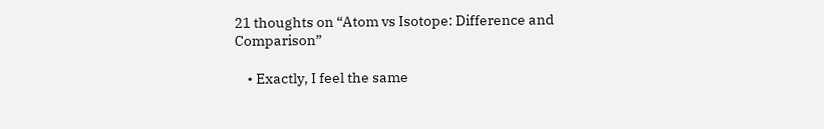21 thoughts on “Atom vs Isotope: Difference and Comparison”

    • Exactly, I feel the same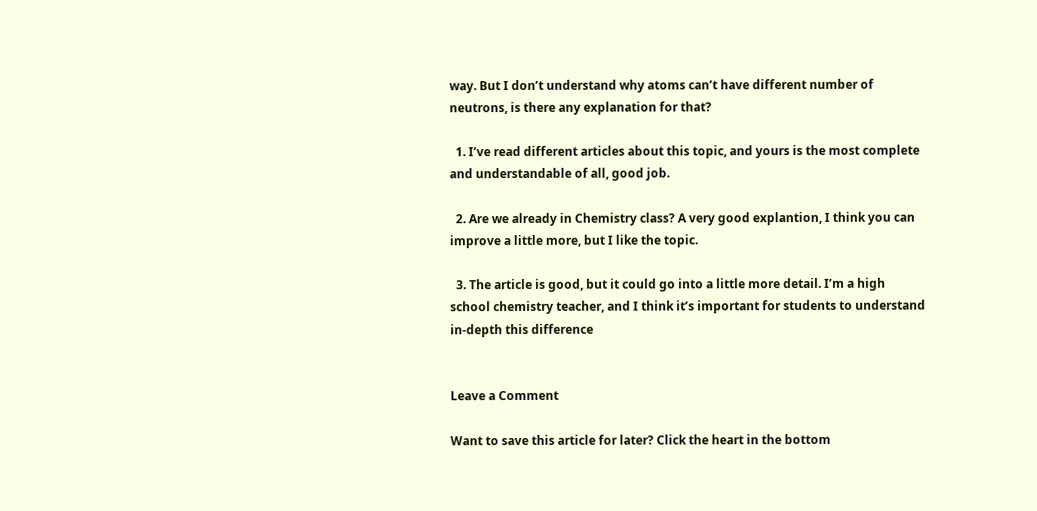way. But I don’t understand why atoms can’t have different number of neutrons, is there any explanation for that?

  1. I’ve read different articles about this topic, and yours is the most complete and understandable of all, good job.

  2. Are we already in Chemistry class? A very good explantion, I think you can improve a little more, but I like the topic.

  3. The article is good, but it could go into a little more detail. I’m a high school chemistry teacher, and I think it’s important for students to understand in-depth this difference


Leave a Comment

Want to save this article for later? Click the heart in the bottom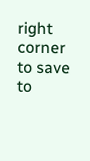right corner to save to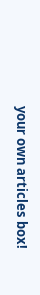your own articles box!